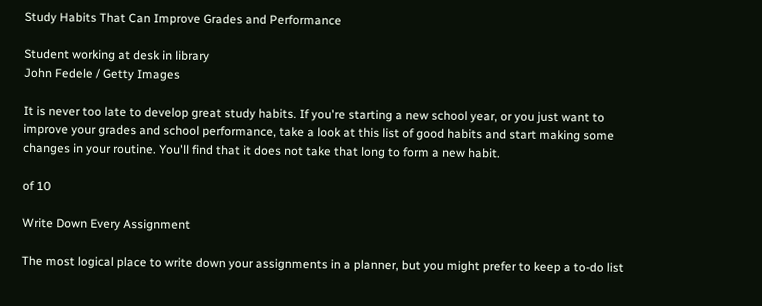Study Habits That Can Improve Grades and Performance

Student working at desk in library
John Fedele / Getty Images

It is never too late to develop great study habits. If you're starting a new school year, or you just want to improve your grades and school performance, take a look at this list of good habits and start making some changes in your routine. You'll find that it does not take that long to form a new habit.

of 10

Write Down Every Assignment

The most logical place to write down your assignments in a planner, but you might prefer to keep a to-do list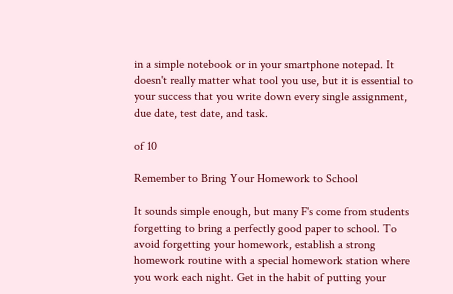in a simple notebook or in your smartphone notepad. It doesn't really matter what tool you use, but it is essential to your success that you write down every single assignment, due date, test date, and task.

of 10

Remember to Bring Your Homework to School

It sounds simple enough, but many F's come from students forgetting to bring a perfectly good paper to school. To avoid forgetting your homework, establish a strong homework routine with a special homework station where you work each night. Get in the habit of putting your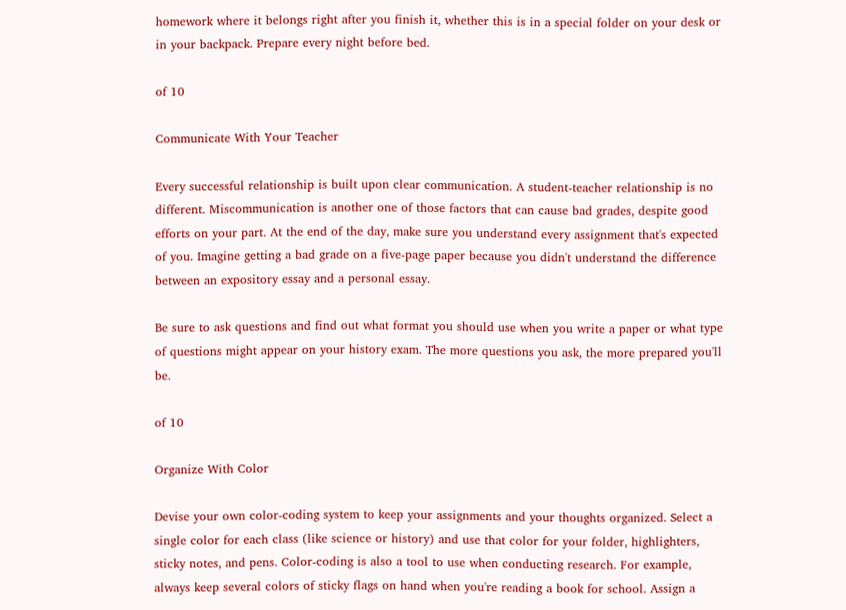homework where it belongs right after you finish it, whether this is in a special folder on your desk or in your backpack. Prepare every night before bed.

of 10

Communicate With Your Teacher

Every successful relationship is built upon clear communication. A student-teacher relationship is no different. Miscommunication is another one of those factors that can cause bad grades, despite good efforts on your part. At the end of the day, make sure you understand every assignment that's expected of you. Imagine getting a bad grade on a five-page paper because you didn't understand the difference between an expository essay and a personal essay.

Be sure to ask questions and find out what format you should use when you write a paper or what type of questions might appear on your history exam. The more questions you ask, the more prepared you'll be.

of 10

Organize With Color

Devise your own color-coding system to keep your assignments and your thoughts organized. Select a single color for each class (like science or history) and use that color for your folder, highlighters, sticky notes, and pens. Color-coding is also a tool to use when conducting research. For example, always keep several colors of sticky flags on hand when you're reading a book for school. Assign a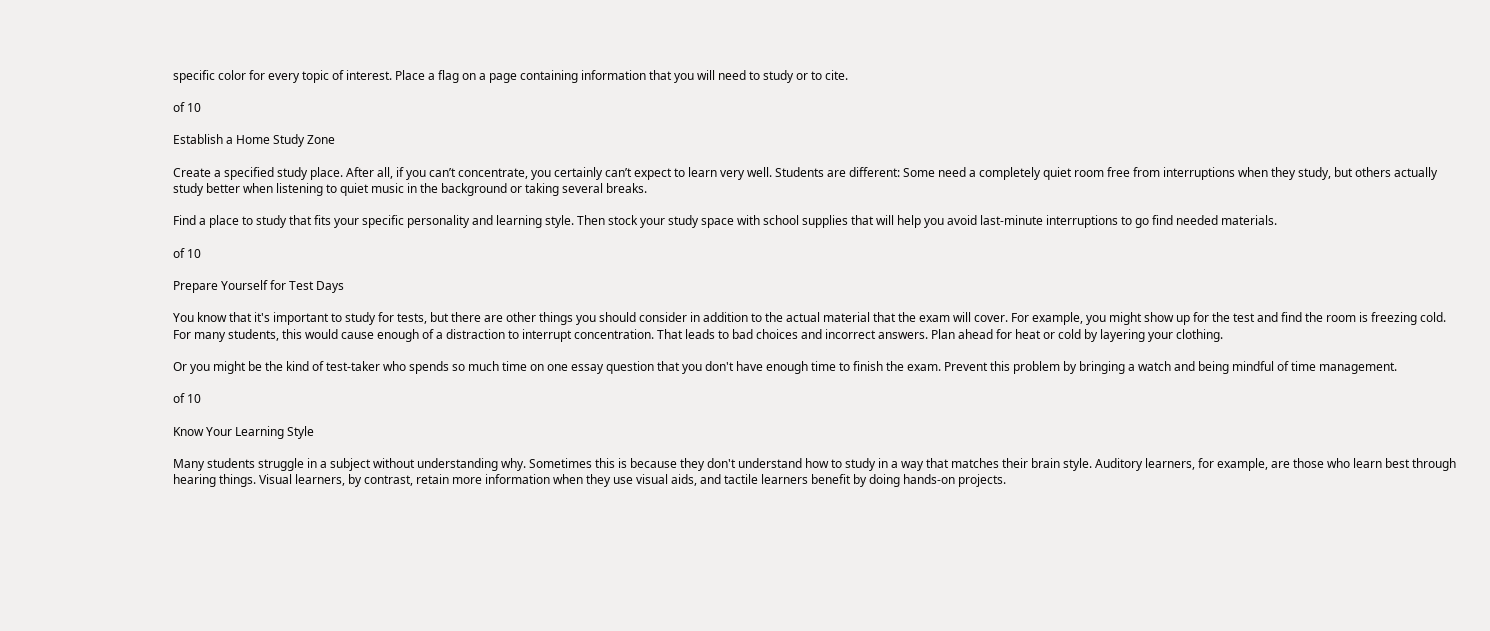specific color for every topic of interest. Place a flag on a page containing information that you will need to study or to cite.

of 10

Establish a Home Study Zone

Create a specified study place. After all, if you can’t concentrate, you certainly can’t expect to learn very well. Students are different: Some need a completely quiet room free from interruptions when they study, but others actually study better when listening to quiet music in the background or taking several breaks.

Find a place to study that fits your specific personality and learning style. Then stock your study space with school supplies that will help you avoid last-minute interruptions to go find needed materials.

of 10

Prepare Yourself for Test Days

You know that it's important to study for tests, but there are other things you should consider in addition to the actual material that the exam will cover. For example, you might show up for the test and find the room is freezing cold. For many students, this would cause enough of a distraction to interrupt concentration. That leads to bad choices and incorrect answers. Plan ahead for heat or cold by layering your clothing.

Or you might be the kind of test-taker who spends so much time on one essay question that you don't have enough time to finish the exam. Prevent this problem by bringing a watch and being mindful of time management.

of 10

Know Your Learning Style

Many students struggle in a subject without understanding why. Sometimes this is because they don't understand how to study in a way that matches their brain style. Auditory learners, for example, are those who learn best through hearing things. Visual learners, by contrast, retain more information when they use visual aids, and tactile learners benefit by doing hands-on projects.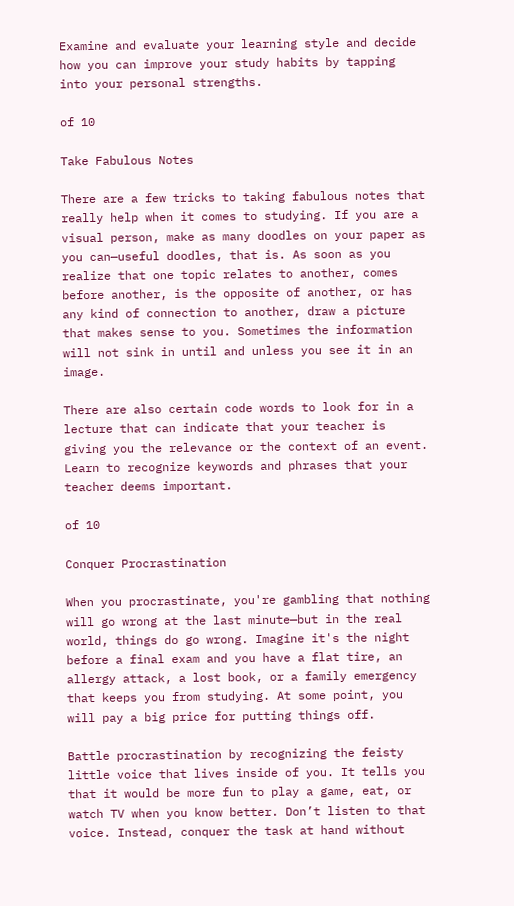Examine and evaluate your learning style and decide how you can improve your study habits by tapping into your personal strengths.

of 10

Take Fabulous Notes

There are a few tricks to taking fabulous notes that really help when it comes to studying. If you are a visual person, make as many doodles on your paper as you can—useful doodles, that is. As soon as you realize that one topic relates to another, comes before another, is the opposite of another, or has any kind of connection to another, draw a picture that makes sense to you. Sometimes the information will not sink in until and unless you see it in an image.

There are also certain code words to look for in a lecture that can indicate that your teacher is giving you the relevance or the context of an event. Learn to recognize keywords and phrases that your teacher deems important.

of 10

Conquer Procrastination

When you procrastinate, you're gambling that nothing will go wrong at the last minute—but in the real world, things do go wrong. Imagine it's the night before a final exam and you have a flat tire, an allergy attack, a lost book, or a family emergency that keeps you from studying. At some point, you will pay a big price for putting things off.

Battle procrastination by recognizing the feisty little voice that lives inside of you. It tells you that it would be more fun to play a game, eat, or watch TV when you know better. Don’t listen to that voice. Instead, conquer the task at hand without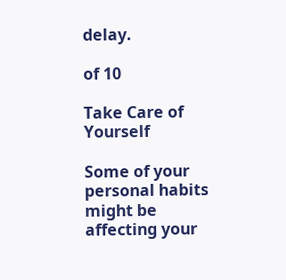delay.

of 10

Take Care of Yourself

Some of your personal habits might be affecting your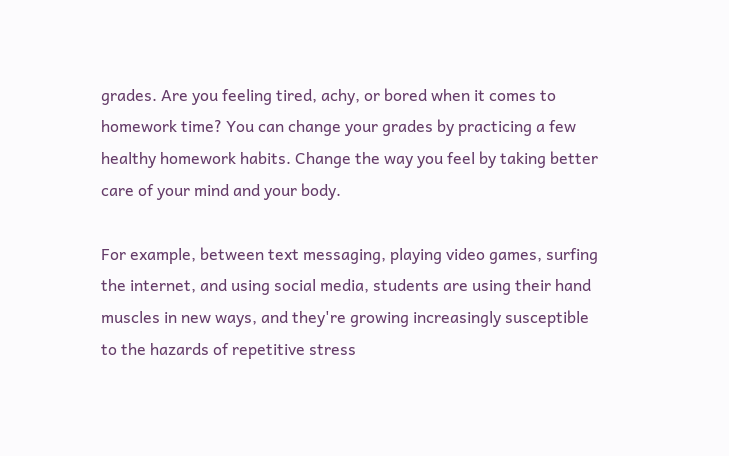grades. Are you feeling tired, achy, or bored when it comes to homework time? You can change your grades by practicing a few healthy homework habits. Change the way you feel by taking better care of your mind and your body.

For example, between text messaging, playing video games, surfing the internet, and using social media, students are using their hand muscles in new ways, and they're growing increasingly susceptible to the hazards of repetitive stress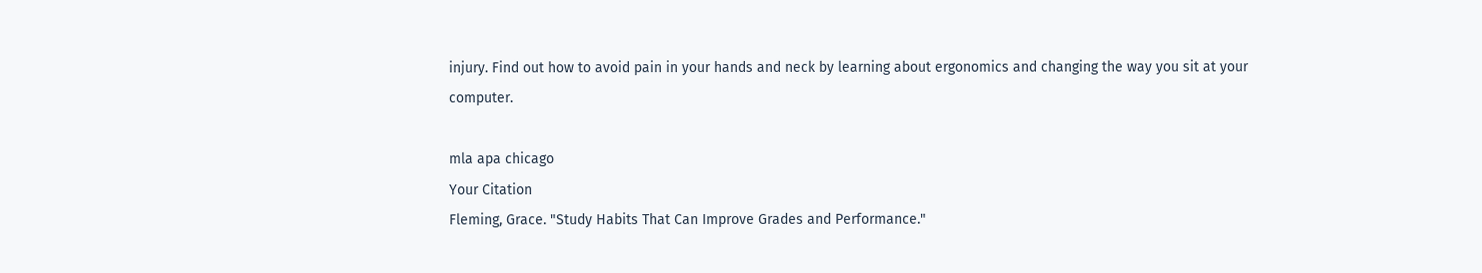injury. Find out how to avoid pain in your hands and neck by learning about ergonomics and changing the way you sit at your computer.

mla apa chicago
Your Citation
Fleming, Grace. "Study Habits That Can Improve Grades and Performance."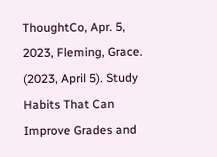ThoughtCo, Apr. 5, 2023, Fleming, Grace. (2023, April 5). Study Habits That Can Improve Grades and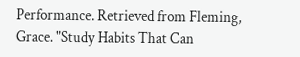Performance. Retrieved from Fleming, Grace. "Study Habits That Can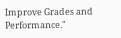Improve Grades and Performance."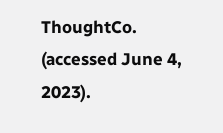ThoughtCo. (accessed June 4, 2023).